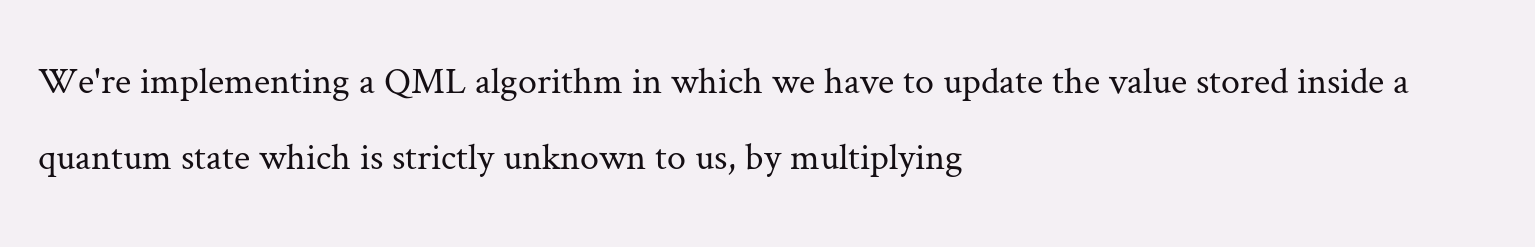We're implementing a QML algorithm in which we have to update the value stored inside a quantum state which is strictly unknown to us, by multiplying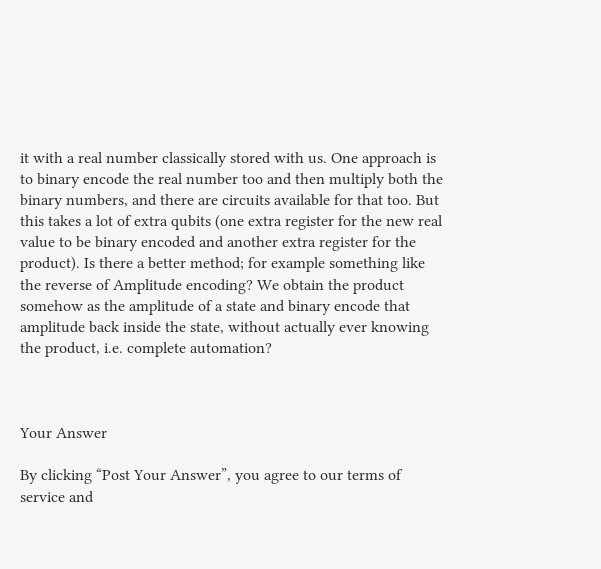it with a real number classically stored with us. One approach is to binary encode the real number too and then multiply both the binary numbers, and there are circuits available for that too. But this takes a lot of extra qubits (one extra register for the new real value to be binary encoded and another extra register for the product). Is there a better method; for example something like the reverse of Amplitude encoding? We obtain the product somehow as the amplitude of a state and binary encode that amplitude back inside the state, without actually ever knowing the product, i.e. complete automation?



Your Answer

By clicking “Post Your Answer”, you agree to our terms of service and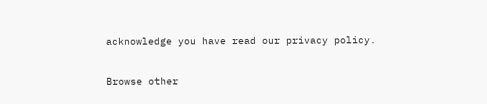acknowledge you have read our privacy policy.

Browse other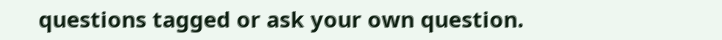questions tagged or ask your own question.